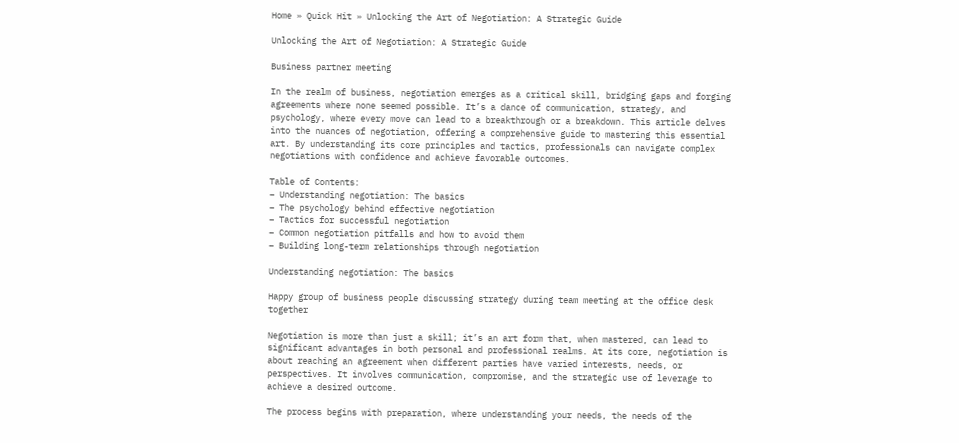Home » Quick Hit » Unlocking the Art of Negotiation: A Strategic Guide

Unlocking the Art of Negotiation: A Strategic Guide

Business partner meeting

In the realm of business, negotiation emerges as a critical skill, bridging gaps and forging agreements where none seemed possible. It’s a dance of communication, strategy, and psychology, where every move can lead to a breakthrough or a breakdown. This article delves into the nuances of negotiation, offering a comprehensive guide to mastering this essential art. By understanding its core principles and tactics, professionals can navigate complex negotiations with confidence and achieve favorable outcomes.

Table of Contents:
– Understanding negotiation: The basics
– The psychology behind effective negotiation
– Tactics for successful negotiation
– Common negotiation pitfalls and how to avoid them
– Building long-term relationships through negotiation

Understanding negotiation: The basics

Happy group of business people discussing strategy during team meeting at the office desk together

Negotiation is more than just a skill; it’s an art form that, when mastered, can lead to significant advantages in both personal and professional realms. At its core, negotiation is about reaching an agreement when different parties have varied interests, needs, or perspectives. It involves communication, compromise, and the strategic use of leverage to achieve a desired outcome.

The process begins with preparation, where understanding your needs, the needs of the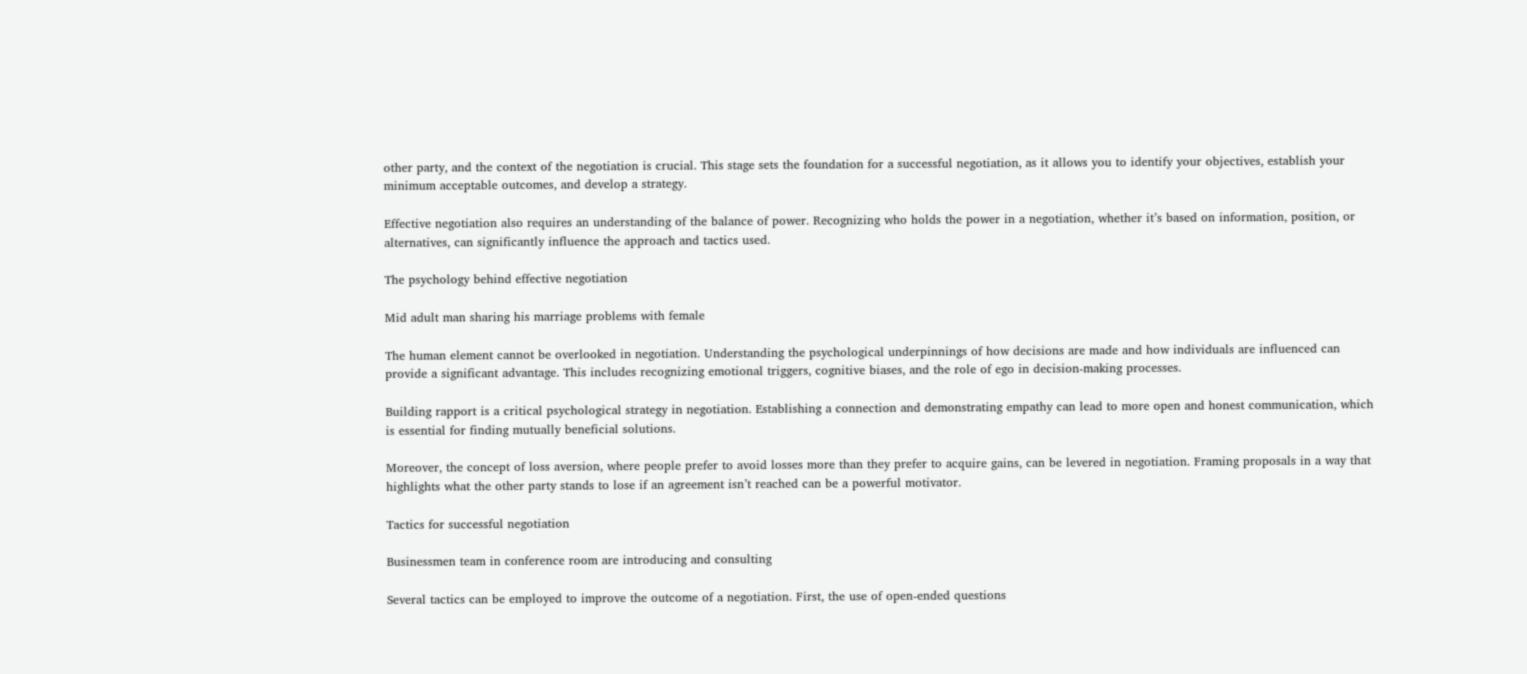other party, and the context of the negotiation is crucial. This stage sets the foundation for a successful negotiation, as it allows you to identify your objectives, establish your minimum acceptable outcomes, and develop a strategy.

Effective negotiation also requires an understanding of the balance of power. Recognizing who holds the power in a negotiation, whether it’s based on information, position, or alternatives, can significantly influence the approach and tactics used.

The psychology behind effective negotiation

Mid adult man sharing his marriage problems with female

The human element cannot be overlooked in negotiation. Understanding the psychological underpinnings of how decisions are made and how individuals are influenced can provide a significant advantage. This includes recognizing emotional triggers, cognitive biases, and the role of ego in decision-making processes.

Building rapport is a critical psychological strategy in negotiation. Establishing a connection and demonstrating empathy can lead to more open and honest communication, which is essential for finding mutually beneficial solutions.

Moreover, the concept of loss aversion, where people prefer to avoid losses more than they prefer to acquire gains, can be levered in negotiation. Framing proposals in a way that highlights what the other party stands to lose if an agreement isn’t reached can be a powerful motivator.

Tactics for successful negotiation

Businessmen team in conference room are introducing and consulting

Several tactics can be employed to improve the outcome of a negotiation. First, the use of open-ended questions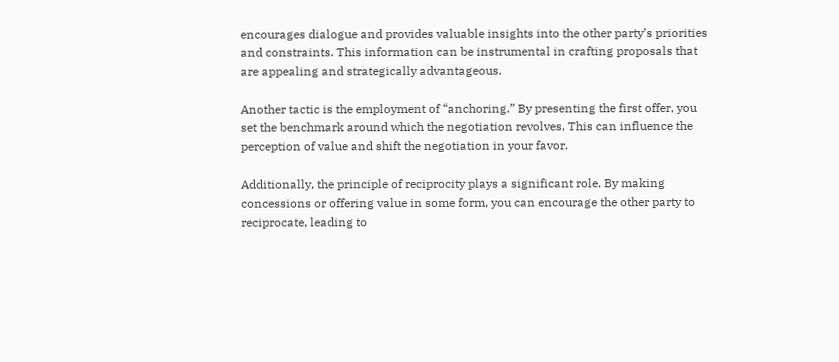encourages dialogue and provides valuable insights into the other party’s priorities and constraints. This information can be instrumental in crafting proposals that are appealing and strategically advantageous.

Another tactic is the employment of “anchoring.” By presenting the first offer, you set the benchmark around which the negotiation revolves. This can influence the perception of value and shift the negotiation in your favor.

Additionally, the principle of reciprocity plays a significant role. By making concessions or offering value in some form, you can encourage the other party to reciprocate, leading to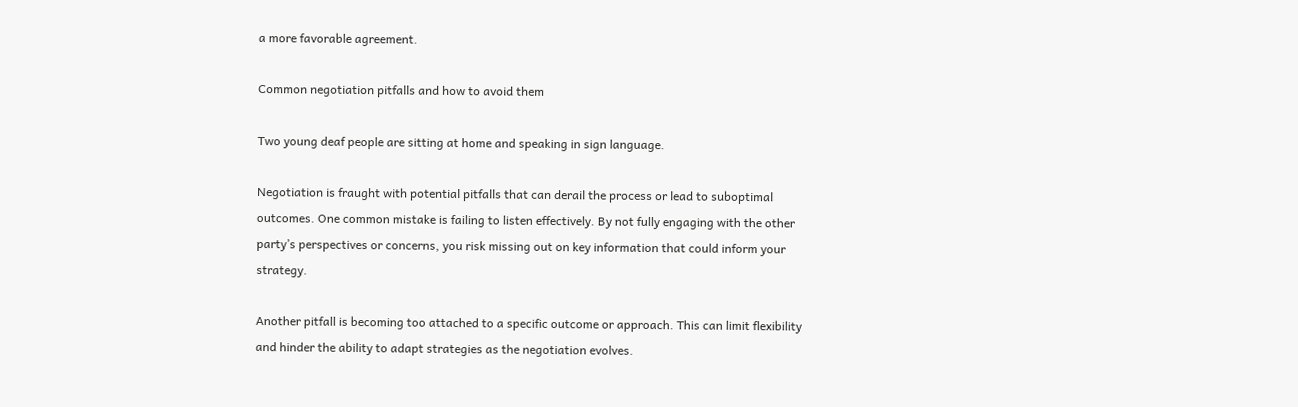a more favorable agreement.

Common negotiation pitfalls and how to avoid them

Two young deaf people are sitting at home and speaking in sign language.

Negotiation is fraught with potential pitfalls that can derail the process or lead to suboptimal outcomes. One common mistake is failing to listen effectively. By not fully engaging with the other party’s perspectives or concerns, you risk missing out on key information that could inform your strategy.

Another pitfall is becoming too attached to a specific outcome or approach. This can limit flexibility and hinder the ability to adapt strategies as the negotiation evolves.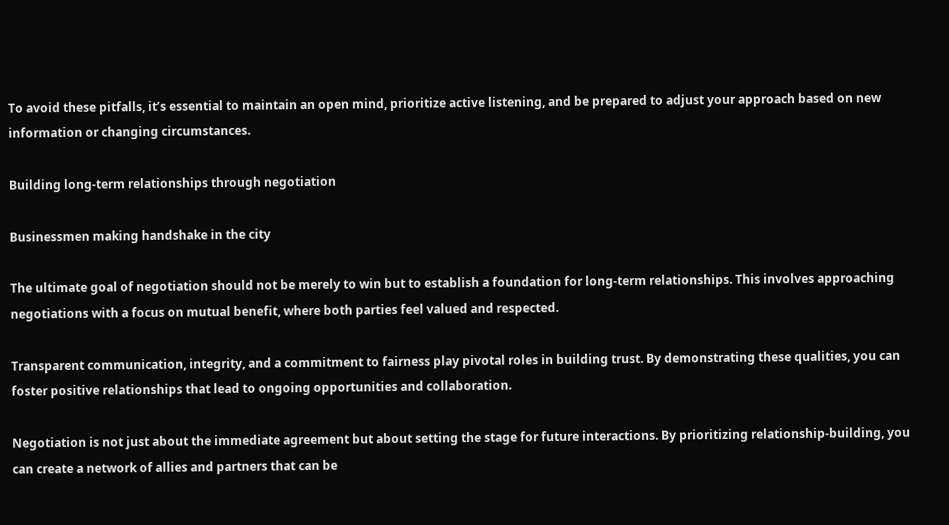To avoid these pitfalls, it’s essential to maintain an open mind, prioritize active listening, and be prepared to adjust your approach based on new information or changing circumstances.

Building long-term relationships through negotiation

Businessmen making handshake in the city

The ultimate goal of negotiation should not be merely to win but to establish a foundation for long-term relationships. This involves approaching negotiations with a focus on mutual benefit, where both parties feel valued and respected.

Transparent communication, integrity, and a commitment to fairness play pivotal roles in building trust. By demonstrating these qualities, you can foster positive relationships that lead to ongoing opportunities and collaboration.

Negotiation is not just about the immediate agreement but about setting the stage for future interactions. By prioritizing relationship-building, you can create a network of allies and partners that can be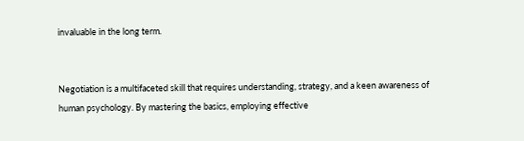invaluable in the long term.


Negotiation is a multifaceted skill that requires understanding, strategy, and a keen awareness of human psychology. By mastering the basics, employing effective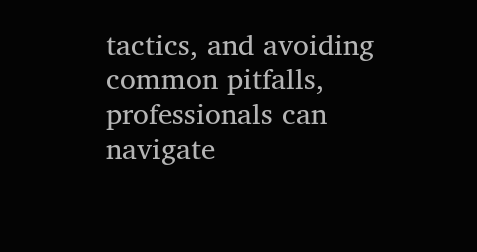tactics, and avoiding common pitfalls, professionals can navigate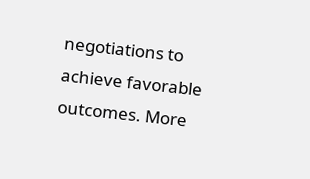negotiations to achieve favorable outcomes. More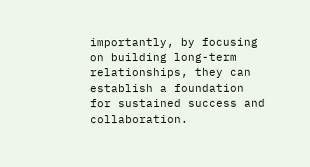importantly, by focusing on building long-term relationships, they can establish a foundation for sustained success and collaboration.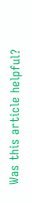Was this article helpful?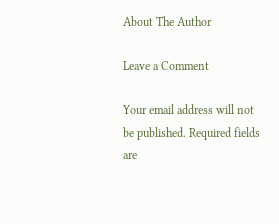About The Author

Leave a Comment

Your email address will not be published. Required fields are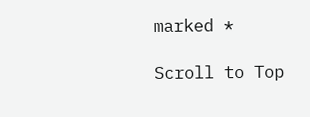marked *

Scroll to Top